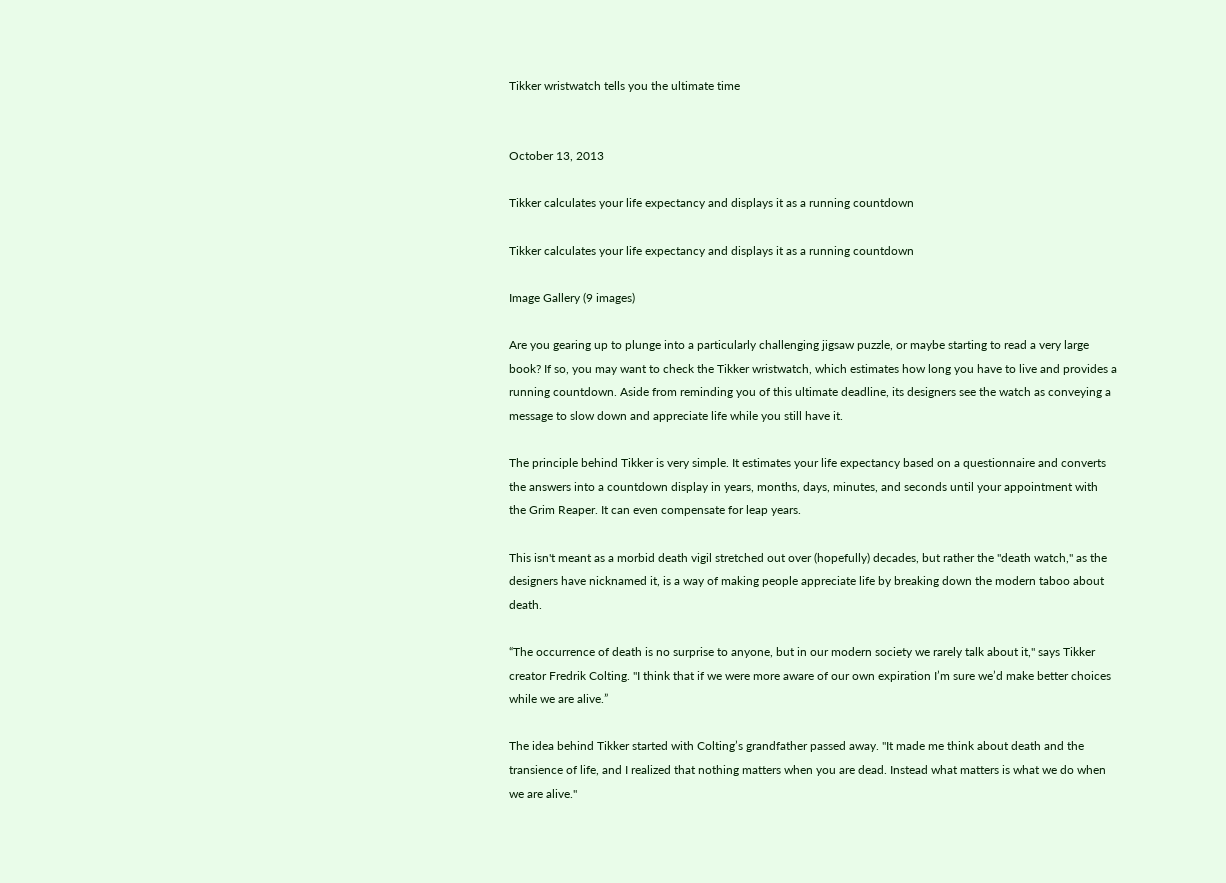Tikker wristwatch tells you the ultimate time


October 13, 2013

Tikker calculates your life expectancy and displays it as a running countdown

Tikker calculates your life expectancy and displays it as a running countdown

Image Gallery (9 images)

Are you gearing up to plunge into a particularly challenging jigsaw puzzle, or maybe starting to read a very large book? If so, you may want to check the Tikker wristwatch, which estimates how long you have to live and provides a running countdown. Aside from reminding you of this ultimate deadline, its designers see the watch as conveying a message to slow down and appreciate life while you still have it.

The principle behind Tikker is very simple. It estimates your life expectancy based on a questionnaire and converts the answers into a countdown display in years, months, days, minutes, and seconds until your appointment with the Grim Reaper. It can even compensate for leap years.

This isn't meant as a morbid death vigil stretched out over (hopefully) decades, but rather the "death watch," as the designers have nicknamed it, is a way of making people appreciate life by breaking down the modern taboo about death.

“The occurrence of death is no surprise to anyone, but in our modern society we rarely talk about it," says Tikker creator Fredrik Colting. "I think that if we were more aware of our own expiration I’m sure we’d make better choices while we are alive.”

The idea behind Tikker started with Colting’s grandfather passed away. "It made me think about death and the transience of life, and I realized that nothing matters when you are dead. Instead what matters is what we do when we are alive."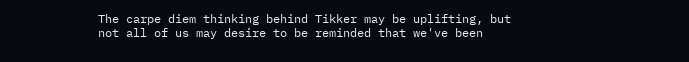The carpe diem thinking behind Tikker may be uplifting, but not all of us may desire to be reminded that we've been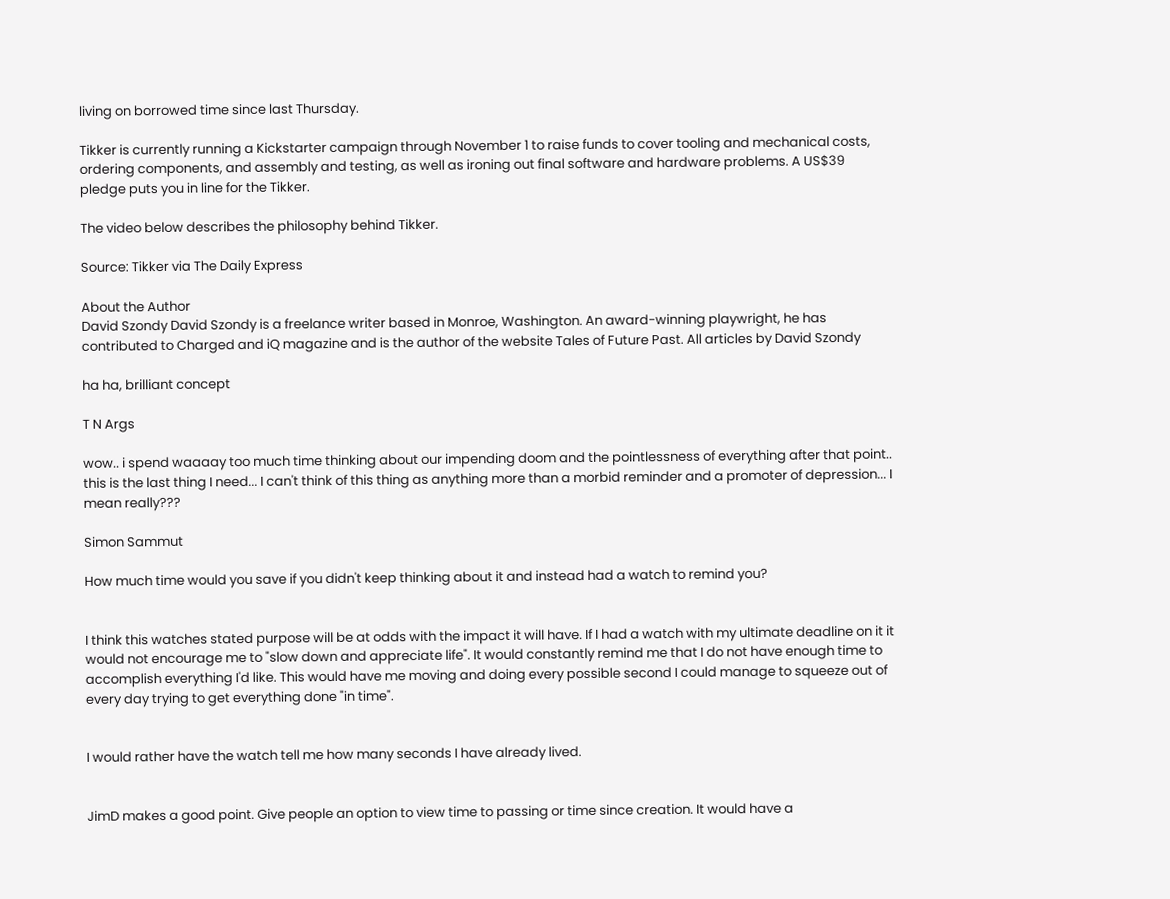living on borrowed time since last Thursday.

Tikker is currently running a Kickstarter campaign through November 1 to raise funds to cover tooling and mechanical costs, ordering components, and assembly and testing, as well as ironing out final software and hardware problems. A US$39 pledge puts you in line for the Tikker.

The video below describes the philosophy behind Tikker.

Source: Tikker via The Daily Express

About the Author
David Szondy David Szondy is a freelance writer based in Monroe, Washington. An award-winning playwright, he has contributed to Charged and iQ magazine and is the author of the website Tales of Future Past. All articles by David Szondy

ha ha, brilliant concept

T N Args

wow.. i spend waaaay too much time thinking about our impending doom and the pointlessness of everything after that point.. this is the last thing I need... I can't think of this thing as anything more than a morbid reminder and a promoter of depression... I mean really???

Simon Sammut

How much time would you save if you didn't keep thinking about it and instead had a watch to remind you?


I think this watches stated purpose will be at odds with the impact it will have. If I had a watch with my ultimate deadline on it it would not encourage me to "slow down and appreciate life". It would constantly remind me that I do not have enough time to accomplish everything I'd like. This would have me moving and doing every possible second I could manage to squeeze out of every day trying to get everything done "in time".


I would rather have the watch tell me how many seconds I have already lived.


JimD makes a good point. Give people an option to view time to passing or time since creation. It would have a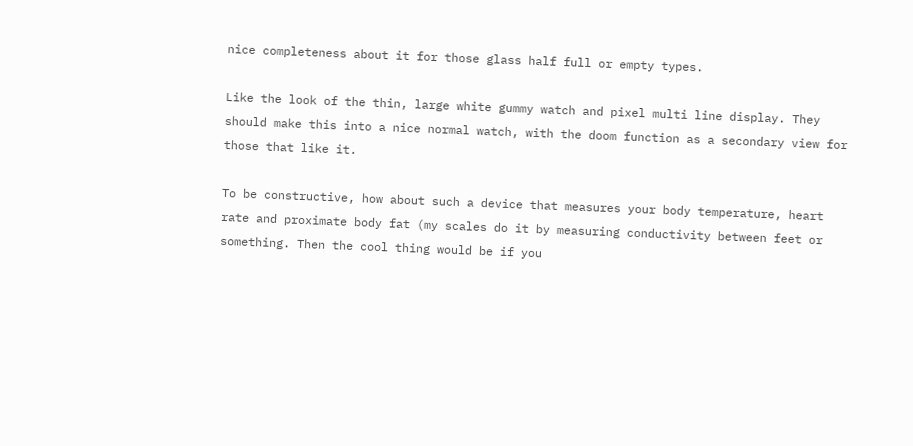nice completeness about it for those glass half full or empty types.

Like the look of the thin, large white gummy watch and pixel multi line display. They should make this into a nice normal watch, with the doom function as a secondary view for those that like it.

To be constructive, how about such a device that measures your body temperature, heart rate and proximate body fat (my scales do it by measuring conductivity between feet or something. Then the cool thing would be if you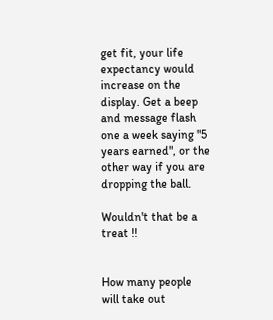get fit, your life expectancy would increase on the display. Get a beep and message flash one a week saying "5 years earned", or the other way if you are dropping the ball.

Wouldn't that be a treat !!


How many people will take out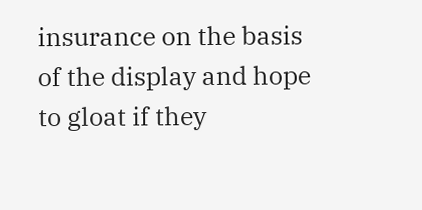insurance on the basis of the display and hope to gloat if they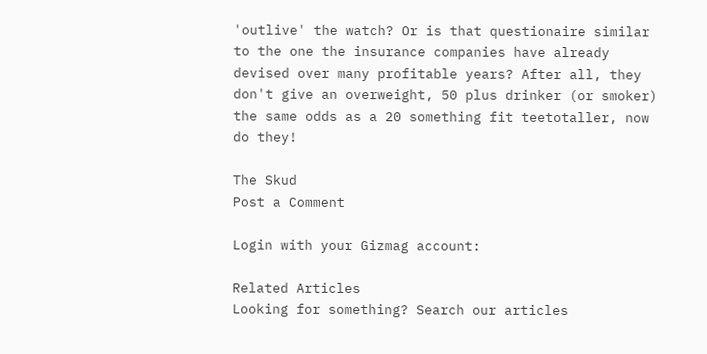'outlive' the watch? Or is that questionaire similar to the one the insurance companies have already devised over many profitable years? After all, they don't give an overweight, 50 plus drinker (or smoker) the same odds as a 20 something fit teetotaller, now do they!

The Skud
Post a Comment

Login with your Gizmag account:

Related Articles
Looking for something? Search our articles